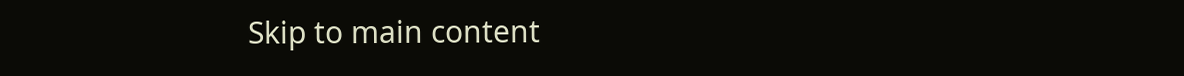Skip to main content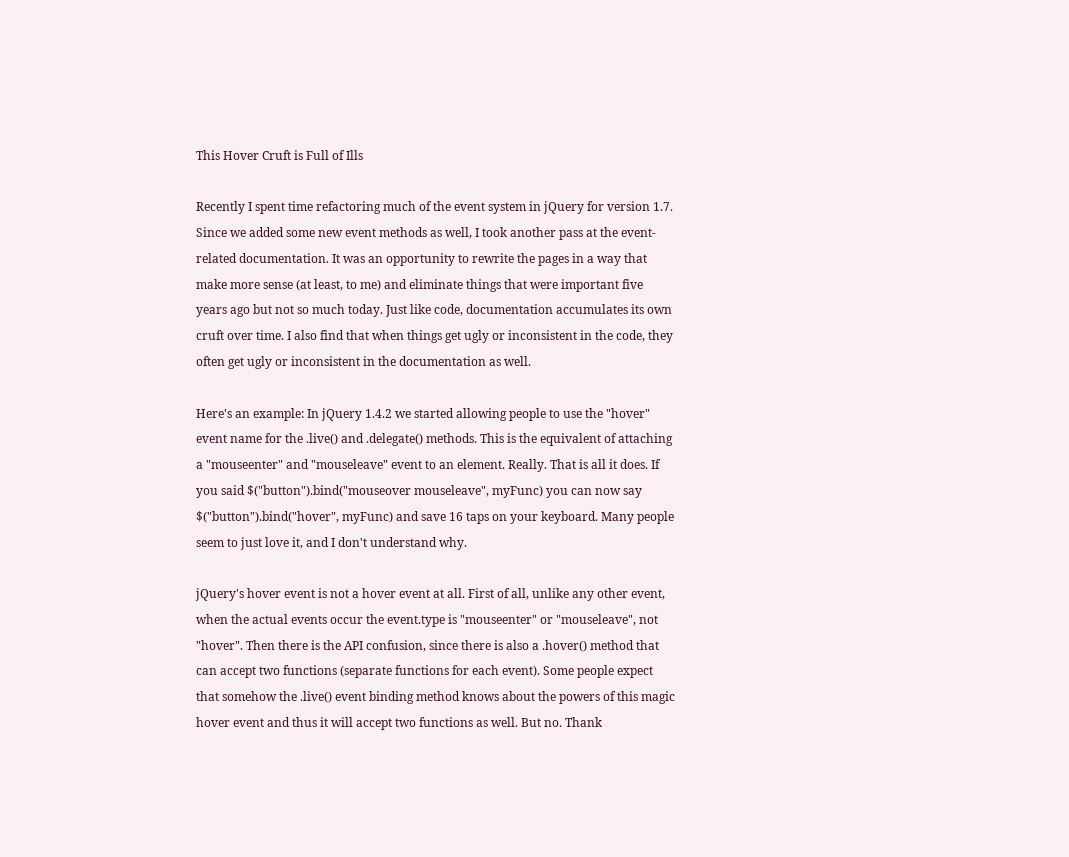This Hover Cruft is Full of Ills

Recently I spent time refactoring much of the event system in jQuery for version 1.7. Since we added some new event methods as well, I took another pass at the event-related documentation. It was an opportunity to rewrite the pages in a way that make more sense (at least, to me) and eliminate things that were important five years ago but not so much today. Just like code, documentation accumulates its own cruft over time. I also find that when things get ugly or inconsistent in the code, they often get ugly or inconsistent in the documentation as well.

Here's an example: In jQuery 1.4.2 we started allowing people to use the "hover" event name for the .live() and .delegate() methods. This is the equivalent of attaching a "mouseenter" and "mouseleave" event to an element. Really. That is all it does. If you said $("button").bind("mouseover mouseleave", myFunc) you can now say $("button").bind("hover", myFunc) and save 16 taps on your keyboard. Many people seem to just love it, and I don't understand why.

jQuery's hover event is not a hover event at all. First of all, unlike any other event, when the actual events occur the event.type is "mouseenter" or "mouseleave", not "hover". Then there is the API confusion, since there is also a .hover() method that can accept two functions (separate functions for each event). Some people expect that somehow the .live() event binding method knows about the powers of this magic hover event and thus it will accept two functions as well. But no. Thank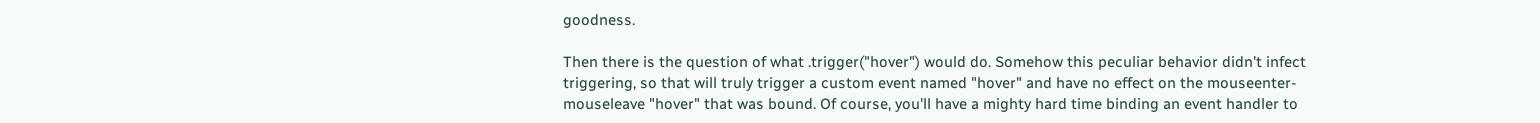goodness.

Then there is the question of what .trigger("hover") would do. Somehow this peculiar behavior didn't infect triggering, so that will truly trigger a custom event named "hover" and have no effect on the mouseenter-mouseleave "hover" that was bound. Of course, you'll have a mighty hard time binding an event handler to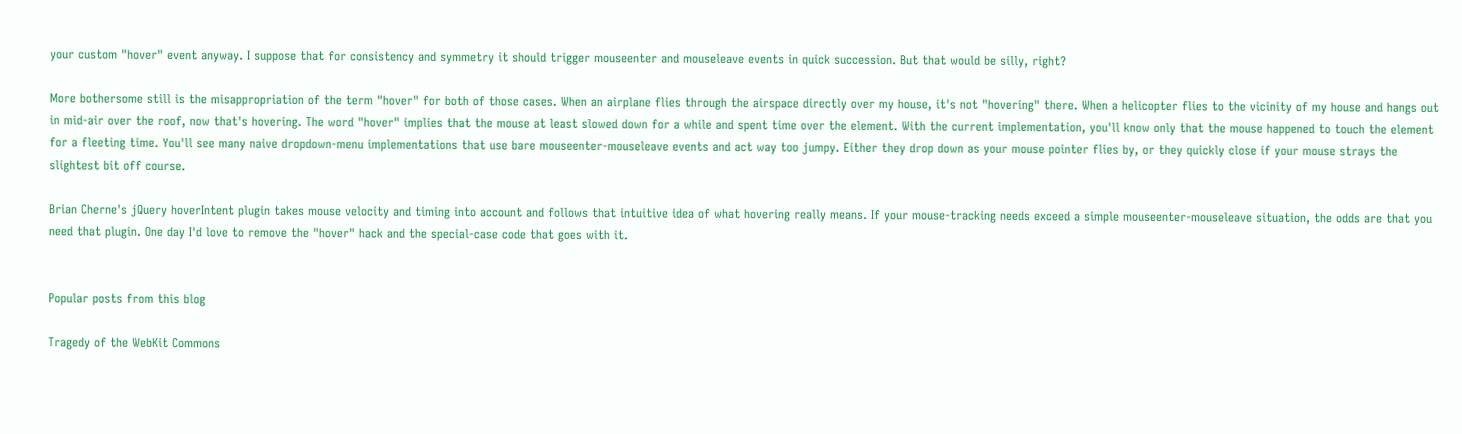your custom "hover" event anyway. I suppose that for consistency and symmetry it should trigger mouseenter and mouseleave events in quick succession. But that would be silly, right?

More bothersome still is the misappropriation of the term "hover" for both of those cases. When an airplane flies through the airspace directly over my house, it's not "hovering" there. When a helicopter flies to the vicinity of my house and hangs out in mid-air over the roof, now that's hovering. The word "hover" implies that the mouse at least slowed down for a while and spent time over the element. With the current implementation, you'll know only that the mouse happened to touch the element for a fleeting time. You'll see many naive dropdown-menu implementations that use bare mouseenter-mouseleave events and act way too jumpy. Either they drop down as your mouse pointer flies by, or they quickly close if your mouse strays the slightest bit off course.

Brian Cherne's jQuery hoverIntent plugin takes mouse velocity and timing into account and follows that intuitive idea of what hovering really means. If your mouse-tracking needs exceed a simple mouseenter-mouseleave situation, the odds are that you need that plugin. One day I'd love to remove the "hover" hack and the special-case code that goes with it.


Popular posts from this blog

Tragedy of the WebKit Commons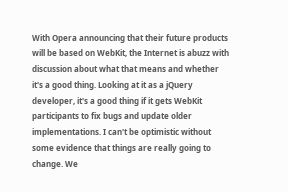With Opera announcing that their future products will be based on WebKit, the Internet is abuzz with discussion about what that means and whether it's a good thing. Looking at it as a jQuery developer, it's a good thing if it gets WebKit participants to fix bugs and update older implementations. I can't be optimistic without some evidence that things are really going to change. We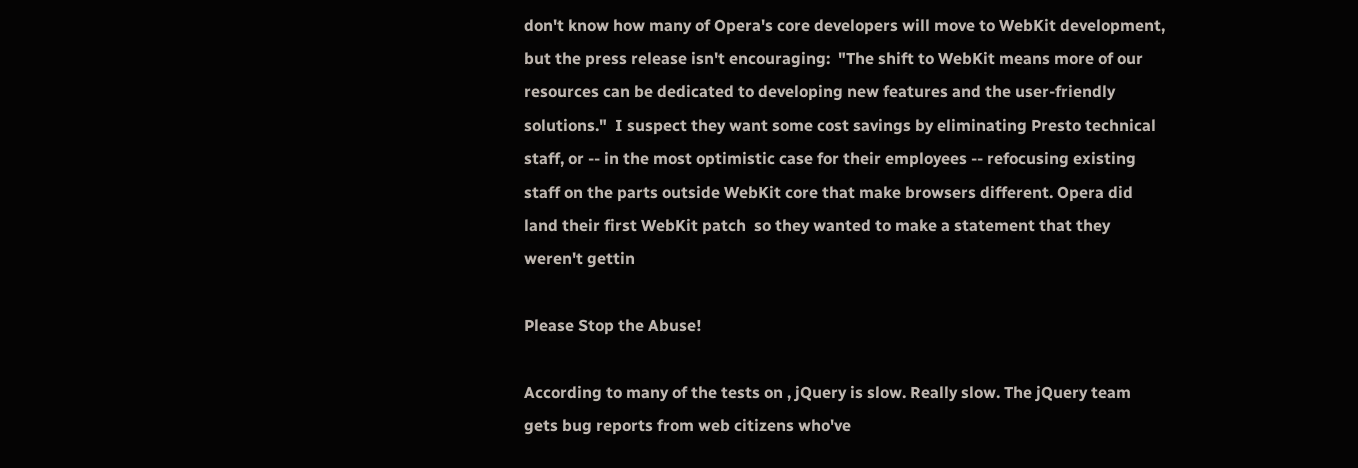don't know how many of Opera's core developers will move to WebKit development, but the press release isn't encouraging:  "The shift to WebKit means more of our resources can be dedicated to developing new features and the user-friendly solutions."  I suspect they want some cost savings by eliminating Presto technical staff, or -- in the most optimistic case for their employees -- refocusing existing staff on the parts outside WebKit core that make browsers different. Opera did  land their first WebKit patch  so they wanted to make a statement that they weren't gettin

Please Stop the Abuse!

According to many of the tests on , jQuery is slow. Really slow. The jQuery team gets bug reports from web citizens who've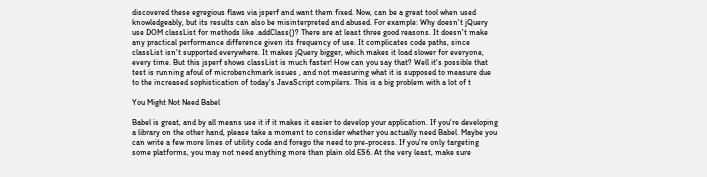discovered these egregious flaws via jsperf and want them fixed. Now, can be a great tool when used knowledgeably, but its results can also be misinterpreted and abused. For example: Why doesn't jQuery use DOM classList for methods like .addClass()? There are at least three good reasons. It doesn't make any practical performance difference given its frequency of use. It complicates code paths, since classList isn't supported everywhere. It makes jQuery bigger, which makes it load slower for everyone, every time. But this jsperf shows classList is much faster! How can you say that? Well it's possible that test is running afoul of microbenchmark issues , and not measuring what it is supposed to measure due to the increased sophistication of today's JavaScript compilers. This is a big problem with a lot of t

You Might Not Need Babel

Babel is great, and by all means use it if it makes it easier to develop your application. If you're developing a library on the other hand, please take a moment to consider whether you actually need Babel. Maybe you can write a few more lines of utility code and forego the need to pre-process. If you're only targeting some platforms, you may not need anything more than plain old ES6. At the very least, make sure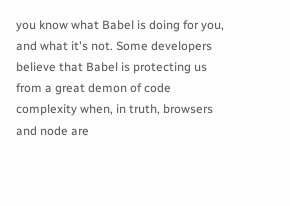you know what Babel is doing for you, and what it's not. Some developers believe that Babel is protecting us from a great demon of code complexity when, in truth, browsers and node are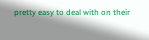pretty easy to deal with on their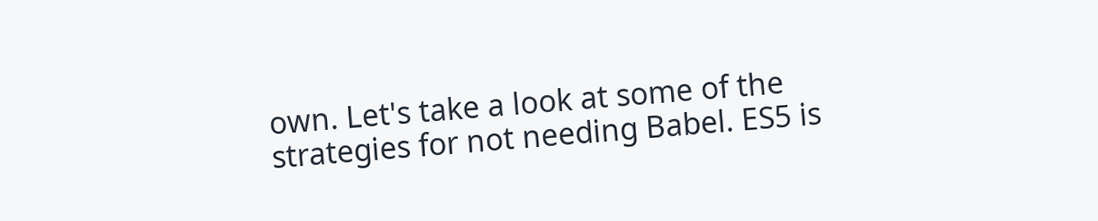own. Let's take a look at some of the strategies for not needing Babel. ES5 is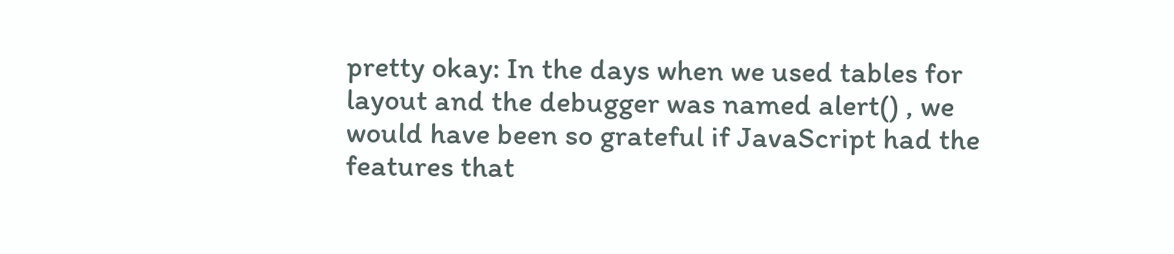pretty okay: In the days when we used tables for layout and the debugger was named alert() , we would have been so grateful if JavaScript had the features that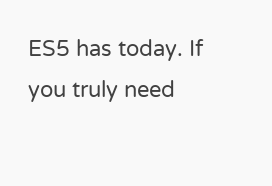ES5 has today. If you truly need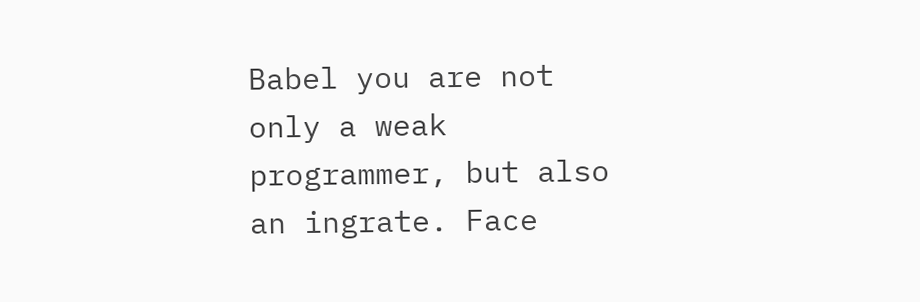Babel you are not only a weak programmer, but also an ingrate. Face